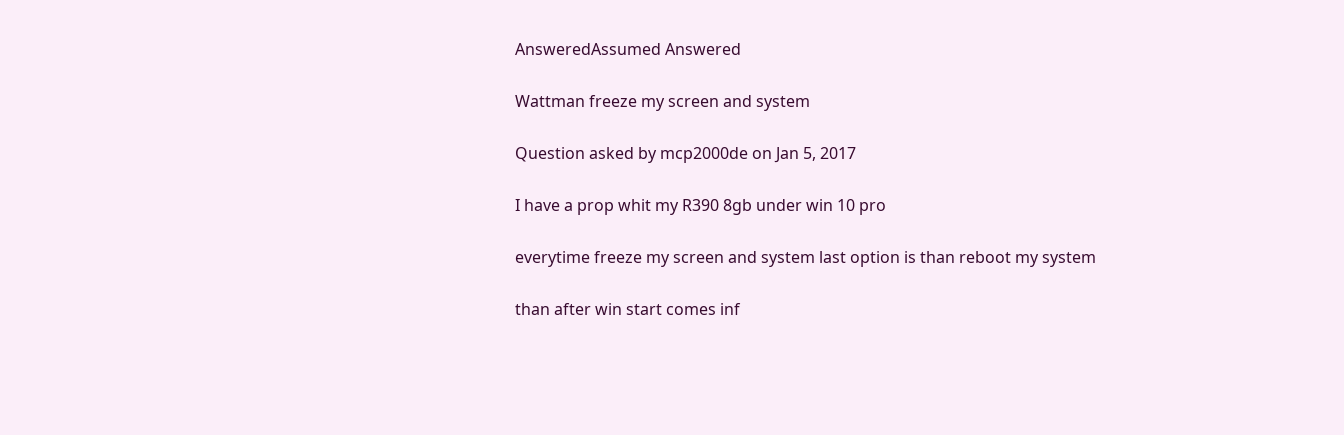AnsweredAssumed Answered

Wattman freeze my screen and system

Question asked by mcp2000de on Jan 5, 2017

I have a prop whit my R390 8gb under win 10 pro

everytime freeze my screen and system last option is than reboot my system

than after win start comes inf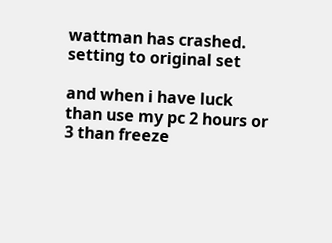wattman has crashed. setting to original set

and when i have luck than use my pc 2 hours or 3 than freeze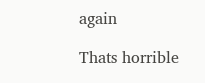again

Thats horrible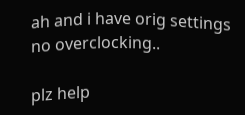ah and i have orig settings no overclocking..

plz help